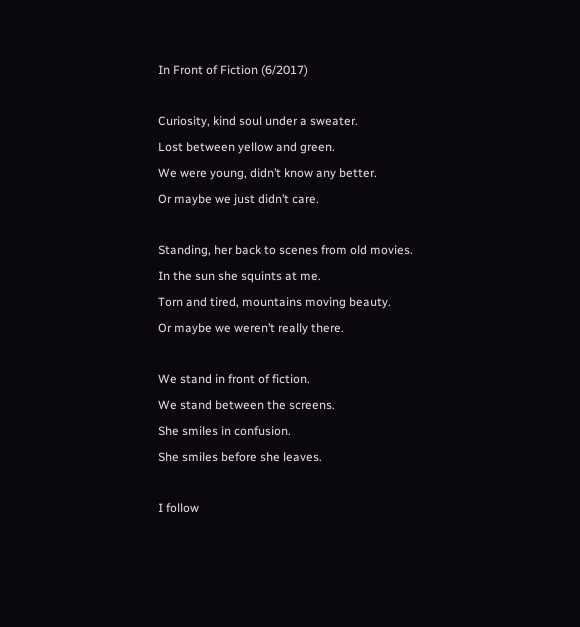In Front of Fiction (6/2017)

Curiosity, kind soul under a sweater.
Lost between yellow and green.
We were young, didn’t know any better.
Or maybe we just didn’t care.

Standing, her back to scenes from old movies.
In the sun she squints at me.
Torn and tired, mountains moving beauty.
Or maybe we weren’t really there.

We stand in front of fiction.
We stand between the screens.
She smiles in confusion.
She smiles before she leaves.

I follow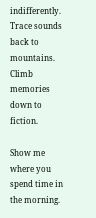indifferently.
Trace sounds back to mountains.
Climb memories down to fiction.

Show me where you spend time in the morning.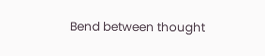Bend between thought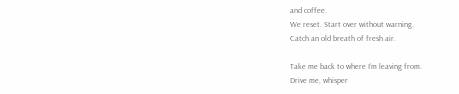and coffee.
We reset. Start over without warning.
Catch an old breath of fresh air.

Take me back to where I’m leaving from.
Drive me, whisper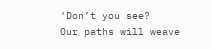‘Don’t you see?
Our paths will weave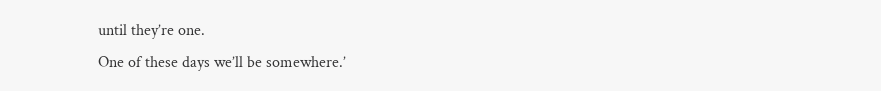until they’re one.
One of these days we’ll be somewhere.’